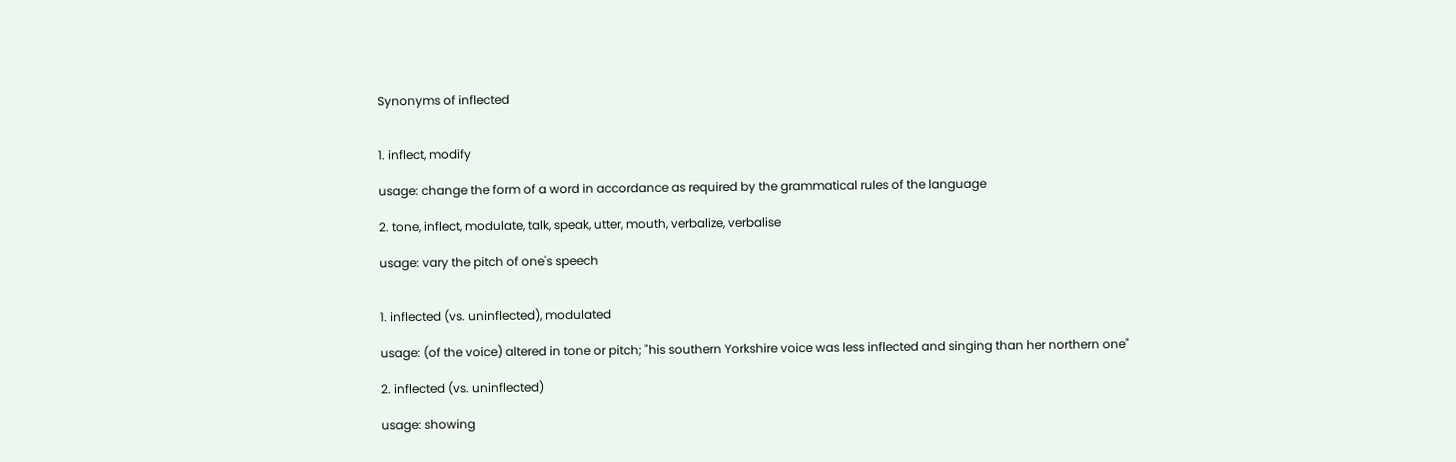Synonyms of inflected


1. inflect, modify

usage: change the form of a word in accordance as required by the grammatical rules of the language

2. tone, inflect, modulate, talk, speak, utter, mouth, verbalize, verbalise

usage: vary the pitch of one's speech


1. inflected (vs. uninflected), modulated

usage: (of the voice) altered in tone or pitch; "his southern Yorkshire voice was less inflected and singing than her northern one"

2. inflected (vs. uninflected)

usage: showing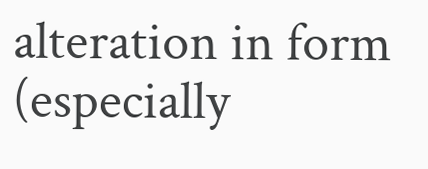alteration in form (especially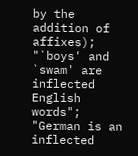by the addition of affixes); "`boys' and `swam' are inflected English words"; "German is an inflected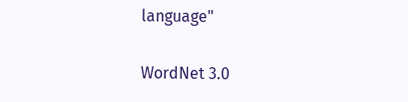language"

WordNet 3.0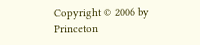Copyright © 2006 by Princeton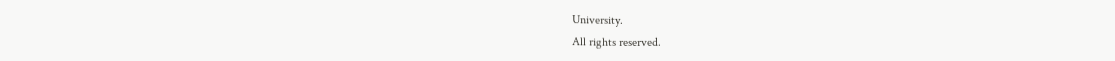University.
All rights reserved.